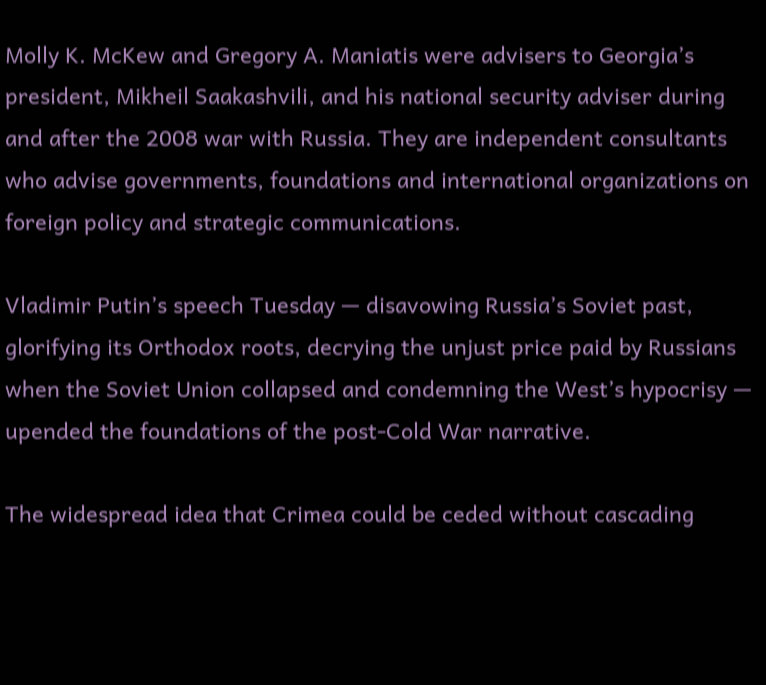Molly K. McKew and Gregory A. Maniatis were advisers to Georgia’s president, Mikheil Saakashvili, and his national security adviser during and after the 2008 war with Russia. They are independent consultants who advise governments, foundations and international organizations on foreign policy and strategic communications.

Vladimir Putin’s speech Tuesday — disavowing Russia’s Soviet past, glorifying its Orthodox roots, decrying the unjust price paid by Russians when the Soviet Union collapsed and condemning the West’s hypocrisy — upended the foundations of the post-Cold War narrative.

The widespread idea that Crimea could be ceded without cascading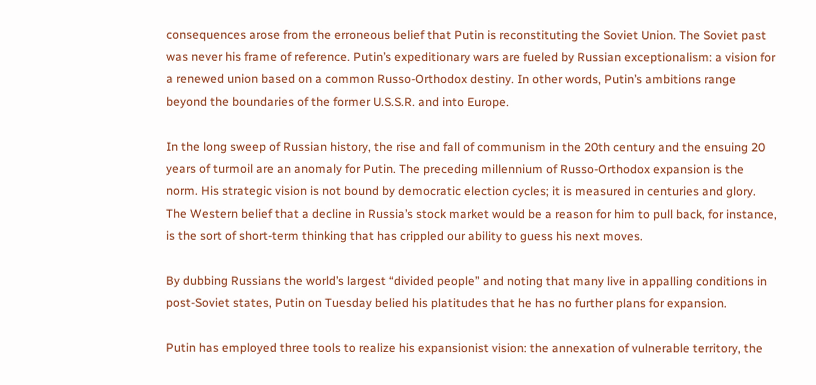consequences arose from the erroneous belief that Putin is reconstituting the Soviet Union. The Soviet past was never his frame of reference. Putin’s expeditionary wars are fueled by Russian exceptionalism: a vision for a renewed union based on a common Russo-Orthodox destiny. In other words, Putin’s ambitions range beyond the boundaries of the former U.S.S.R. and into Europe.

In the long sweep of Russian history, the rise and fall of communism in the 20th century and the ensuing 20 years of turmoil are an anomaly for Putin. The preceding millennium of Russo-Orthodox expansion is the norm. His strategic vision is not bound by democratic election cycles; it is measured in centuries and glory. The Western belief that a decline in Russia’s stock market would be a reason for him to pull back, for instance, is the sort of short-term thinking that has crippled our ability to guess his next moves.

By dubbing Russians the world’s largest “divided people” and noting that many live in appalling conditions in post-Soviet states, Putin on Tuesday belied his platitudes that he has no further plans for expansion.

Putin has employed three tools to realize his expansionist vision: the annexation of vulnerable territory, the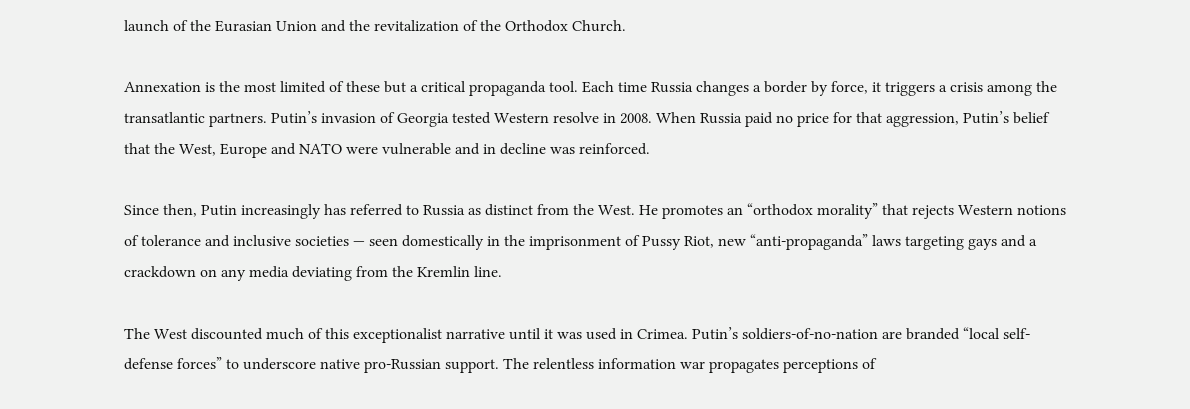launch of the Eurasian Union and the revitalization of the Orthodox Church.

Annexation is the most limited of these but a critical propaganda tool. Each time Russia changes a border by force, it triggers a crisis among the transatlantic partners. Putin’s invasion of Georgia tested Western resolve in 2008. When Russia paid no price for that aggression, Putin’s belief that the West, Europe and NATO were vulnerable and in decline was reinforced.

Since then, Putin increasingly has referred to Russia as distinct from the West. He promotes an “orthodox morality” that rejects Western notions of tolerance and inclusive societies — seen domestically in the imprisonment of Pussy Riot, new “anti-propaganda” laws targeting gays and a crackdown on any media deviating from the Kremlin line.

The West discounted much of this exceptionalist narrative until it was used in Crimea. Putin’s soldiers-of-no-nation are branded “local self-defense forces” to underscore native pro-Russian support. The relentless information war propagates perceptions of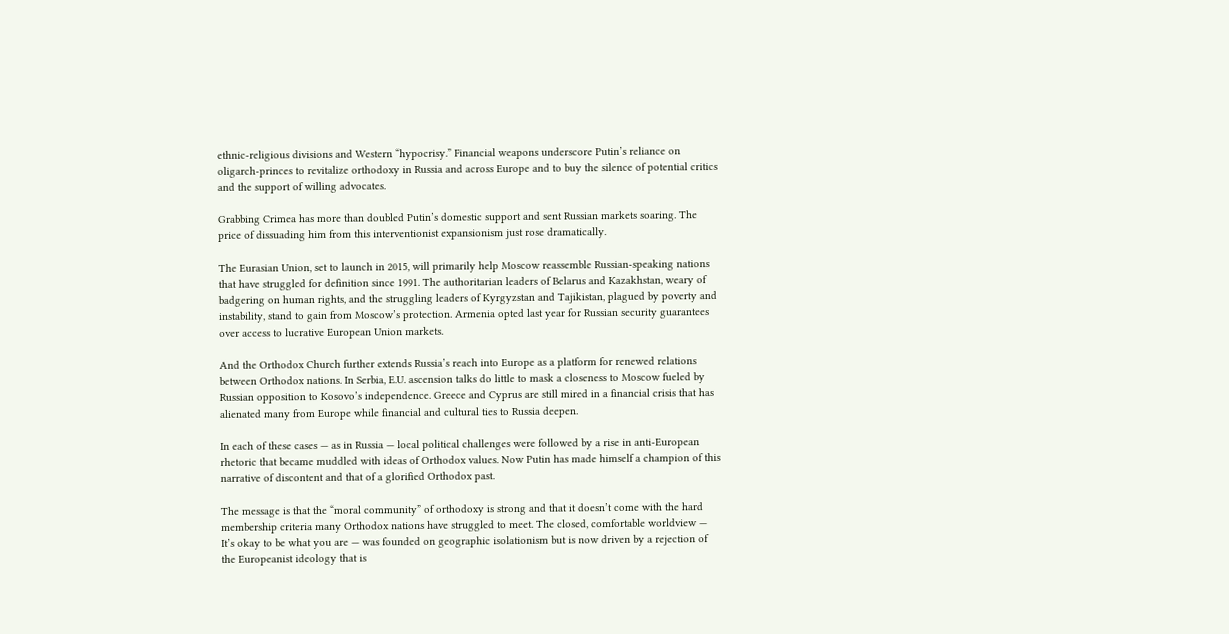ethnic-religious divisions and Western “hypocrisy.” Financial weapons underscore Putin’s reliance on oligarch-princes to revitalize orthodoxy in Russia and across Europe and to buy the silence of potential critics and the support of willing advocates.

Grabbing Crimea has more than doubled Putin’s domestic support and sent Russian markets soaring. The price of dissuading him from this interventionist expansionism just rose dramatically.

The Eurasian Union, set to launch in 2015, will primarily help Moscow reassemble Russian-speaking nations that have struggled for definition since 1991. The authoritarian leaders of Belarus and Kazakhstan, weary of badgering on human rights, and the struggling leaders of Kyrgyzstan and Tajikistan, plagued by poverty and instability, stand to gain from Moscow’s protection. Armenia opted last year for Russian security guarantees over access to lucrative European Union markets.

And the Orthodox Church further extends Russia’s reach into Europe as a platform for renewed relations between Orthodox nations. In Serbia, E.U. ascension talks do little to mask a closeness to Moscow fueled by Russian opposition to Kosovo’s independence. Greece and Cyprus are still mired in a financial crisis that has alienated many from Europe while financial and cultural ties to Russia deepen.

In each of these cases — as in Russia — local political challenges were followed by a rise in anti-European rhetoric that became muddled with ideas of Orthodox values. Now Putin has made himself a champion of this narrative of discontent and that of a glorified Orthodox past.

The message is that the “moral community” of orthodoxy is strong and that it doesn’t come with the hard membership criteria many Orthodox nations have struggled to meet. The closed, comfortable worldview — It’s okay to be what you are — was founded on geographic isolationism but is now driven by a rejection of the Europeanist ideology that is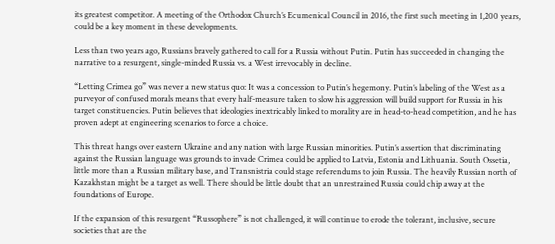its greatest competitor. A meeting of the Orthodox Church’s Ecumenical Council in 2016, the first such meeting in 1,200 years, could be a key moment in these developments.

Less than two years ago, Russians bravely gathered to call for a Russia without Putin. Putin has succeeded in changing the narrative to a resurgent, single-minded Russia vs. a West irrevocably in decline.

“Letting Crimea go” was never a new status quo: It was a concession to Putin’s hegemony. Putin’s labeling of the West as a purveyor of confused morals means that every half-measure taken to slow his aggression will build support for Russia in his target constituencies. Putin believes that ideologies inextricably linked to morality are in head-to-head competition, and he has proven adept at engineering scenarios to force a choice.

This threat hangs over eastern Ukraine and any nation with large Russian minorities. Putin’s assertion that discriminating against the Russian language was grounds to invade Crimea could be applied to Latvia, Estonia and Lithuania. South Ossetia, little more than a Russian military base, and Transnistria could stage referendums to join Russia. The heavily Russian north of Kazakhstan might be a target as well. There should be little doubt that an unrestrained Russia could chip away at the foundations of Europe.

If the expansion of this resurgent “Russophere” is not challenged, it will continue to erode the tolerant, inclusive, secure societies that are the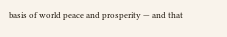basis of world peace and prosperity — and that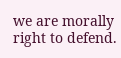we are morally right to defend.